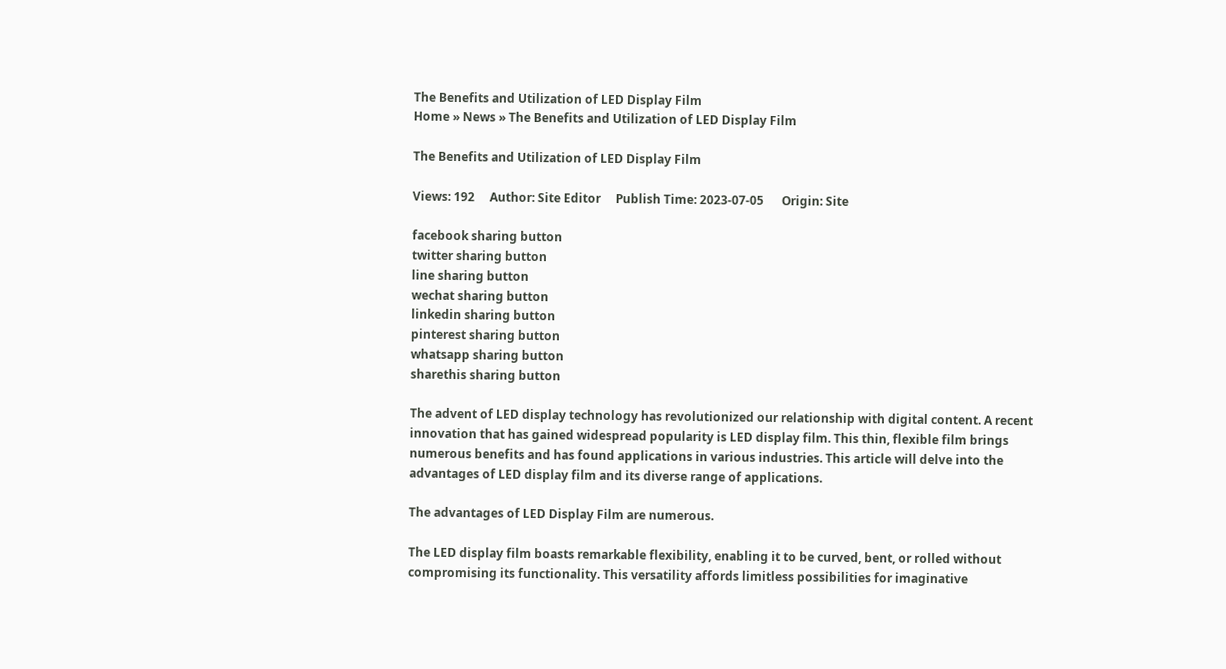The Benefits and Utilization of LED Display Film
Home » News » The Benefits and Utilization of LED Display Film

The Benefits and Utilization of LED Display Film

Views: 192     Author: Site Editor     Publish Time: 2023-07-05      Origin: Site

facebook sharing button
twitter sharing button
line sharing button
wechat sharing button
linkedin sharing button
pinterest sharing button
whatsapp sharing button
sharethis sharing button

The advent of LED display technology has revolutionized our relationship with digital content. A recent innovation that has gained widespread popularity is LED display film. This thin, flexible film brings numerous benefits and has found applications in various industries. This article will delve into the advantages of LED display film and its diverse range of applications.

The advantages of LED Display Film are numerous.

The LED display film boasts remarkable flexibility, enabling it to be curved, bent, or rolled without compromising its functionality. This versatility affords limitless possibilities for imaginative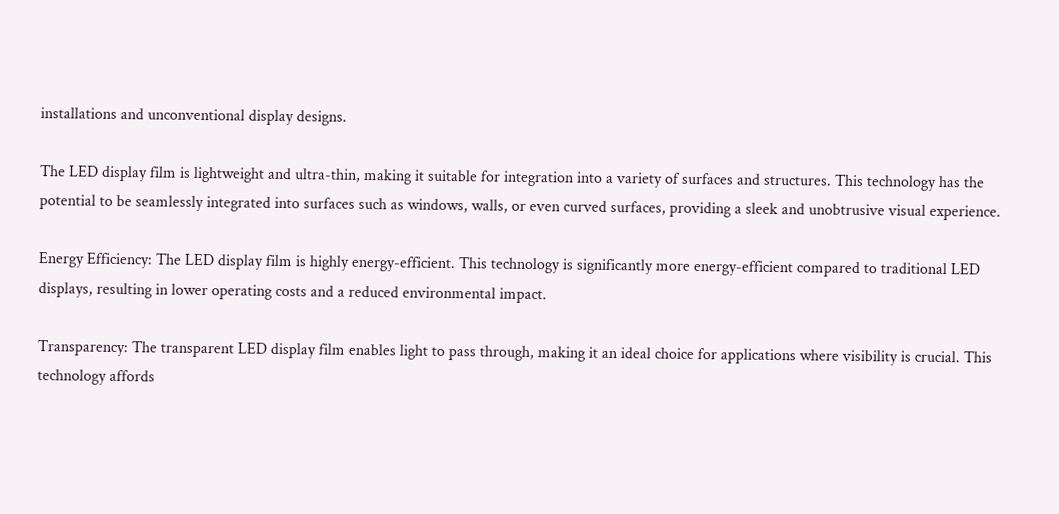installations and unconventional display designs.

The LED display film is lightweight and ultra-thin, making it suitable for integration into a variety of surfaces and structures. This technology has the potential to be seamlessly integrated into surfaces such as windows, walls, or even curved surfaces, providing a sleek and unobtrusive visual experience.

Energy Efficiency: The LED display film is highly energy-efficient. This technology is significantly more energy-efficient compared to traditional LED displays, resulting in lower operating costs and a reduced environmental impact.

Transparency: The transparent LED display film enables light to pass through, making it an ideal choice for applications where visibility is crucial. This technology affords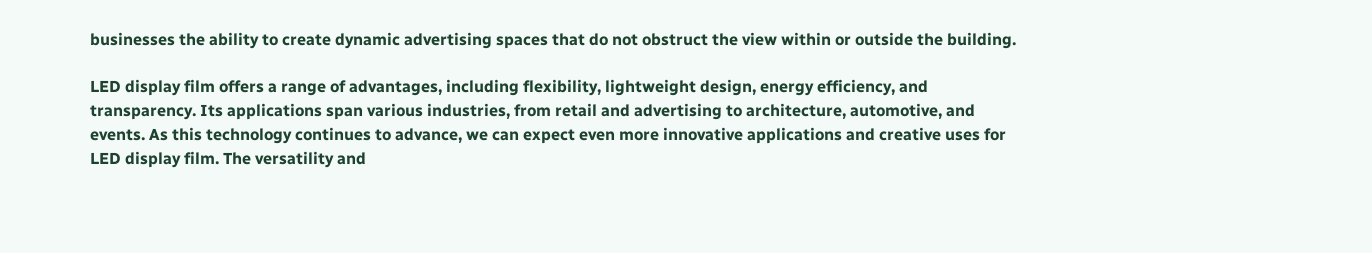businesses the ability to create dynamic advertising spaces that do not obstruct the view within or outside the building.

LED display film offers a range of advantages, including flexibility, lightweight design, energy efficiency, and transparency. Its applications span various industries, from retail and advertising to architecture, automotive, and events. As this technology continues to advance, we can expect even more innovative applications and creative uses for LED display film. The versatility and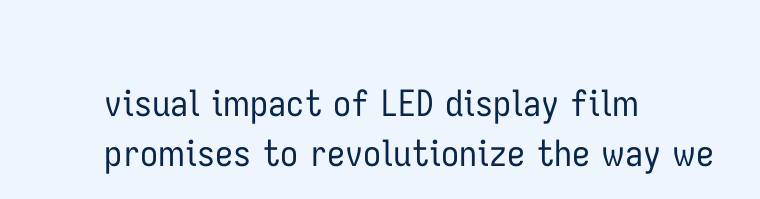visual impact of LED display film promises to revolutionize the way we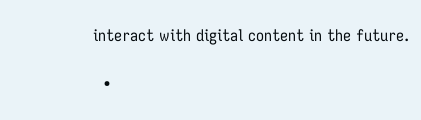interact with digital content in the future.

  •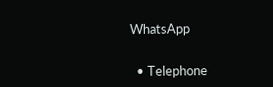WhatsApp


  • Telephone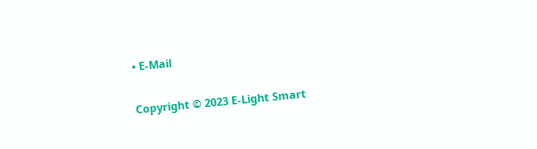• E-Mail

Copyright © 2023 E-Light Smart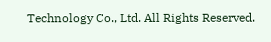Technology Co., Ltd. All Rights Reserved.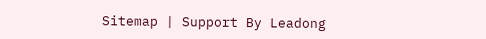Sitemap | Support By Leadong